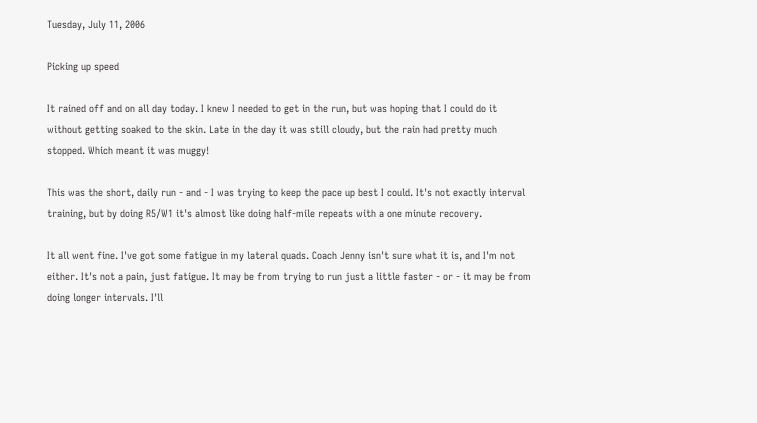Tuesday, July 11, 2006

Picking up speed

It rained off and on all day today. I knew I needed to get in the run, but was hoping that I could do it without getting soaked to the skin. Late in the day it was still cloudy, but the rain had pretty much stopped. Which meant it was muggy!

This was the short, daily run - and - I was trying to keep the pace up best I could. It's not exactly interval training, but by doing R5/W1 it's almost like doing half-mile repeats with a one minute recovery.

It all went fine. I've got some fatigue in my lateral quads. Coach Jenny isn't sure what it is, and I'm not either. It's not a pain, just fatigue. It may be from trying to run just a little faster - or - it may be from doing longer intervals. I'll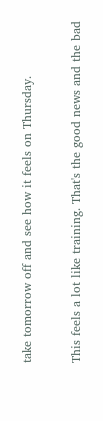take tomorrow off and see how it feels on Thursday.

This feels a lot like training. That's the good news and the bad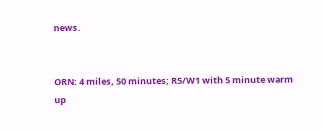news.


ORN: 4 miles, 50 minutes; R5/W1 with 5 minute warm up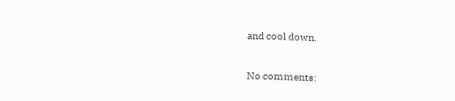and cool down.

No comments: